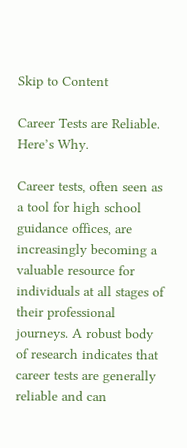Skip to Content

Career Tests are Reliable. Here’s Why.

Career tests, often seen as a tool for high school guidance offices, are increasingly becoming a valuable resource for individuals at all stages of their professional journeys. A robust body of research indicates that career tests are generally reliable and can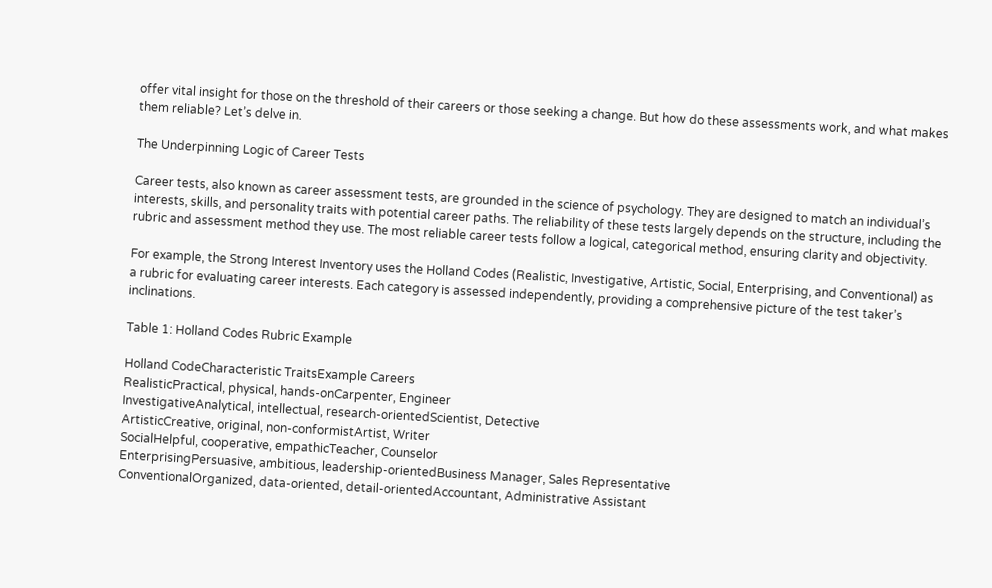offer vital insight for those on the threshold of their careers or those seeking a change. But how do these assessments work, and what makes them reliable? Let’s delve in.

The Underpinning Logic of Career Tests

Career tests, also known as career assessment tests, are grounded in the science of psychology. They are designed to match an individual’s interests, skills, and personality traits with potential career paths. The reliability of these tests largely depends on the structure, including the rubric and assessment method they use. The most reliable career tests follow a logical, categorical method, ensuring clarity and objectivity.

For example, the Strong Interest Inventory uses the Holland Codes (Realistic, Investigative, Artistic, Social, Enterprising, and Conventional) as a rubric for evaluating career interests. Each category is assessed independently, providing a comprehensive picture of the test taker’s inclinations.

Table 1: Holland Codes Rubric Example

Holland CodeCharacteristic TraitsExample Careers
RealisticPractical, physical, hands-onCarpenter, Engineer
InvestigativeAnalytical, intellectual, research-orientedScientist, Detective
ArtisticCreative, original, non-conformistArtist, Writer
SocialHelpful, cooperative, empathicTeacher, Counselor
EnterprisingPersuasive, ambitious, leadership-orientedBusiness Manager, Sales Representative
ConventionalOrganized, data-oriented, detail-orientedAccountant, Administrative Assistant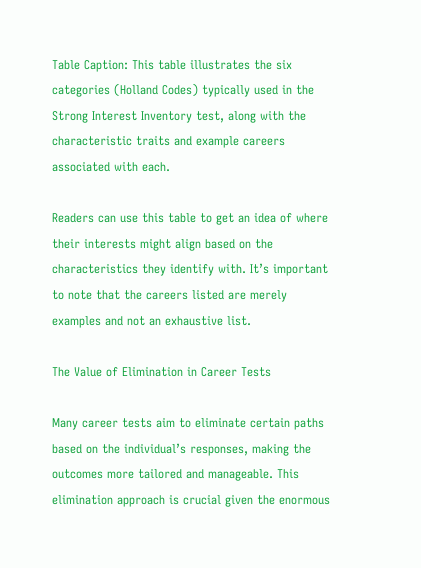Table Caption: This table illustrates the six categories (Holland Codes) typically used in the Strong Interest Inventory test, along with the characteristic traits and example careers associated with each.

Readers can use this table to get an idea of where their interests might align based on the characteristics they identify with. It’s important to note that the careers listed are merely examples and not an exhaustive list.

The Value of Elimination in Career Tests

Many career tests aim to eliminate certain paths based on the individual’s responses, making the outcomes more tailored and manageable. This elimination approach is crucial given the enormous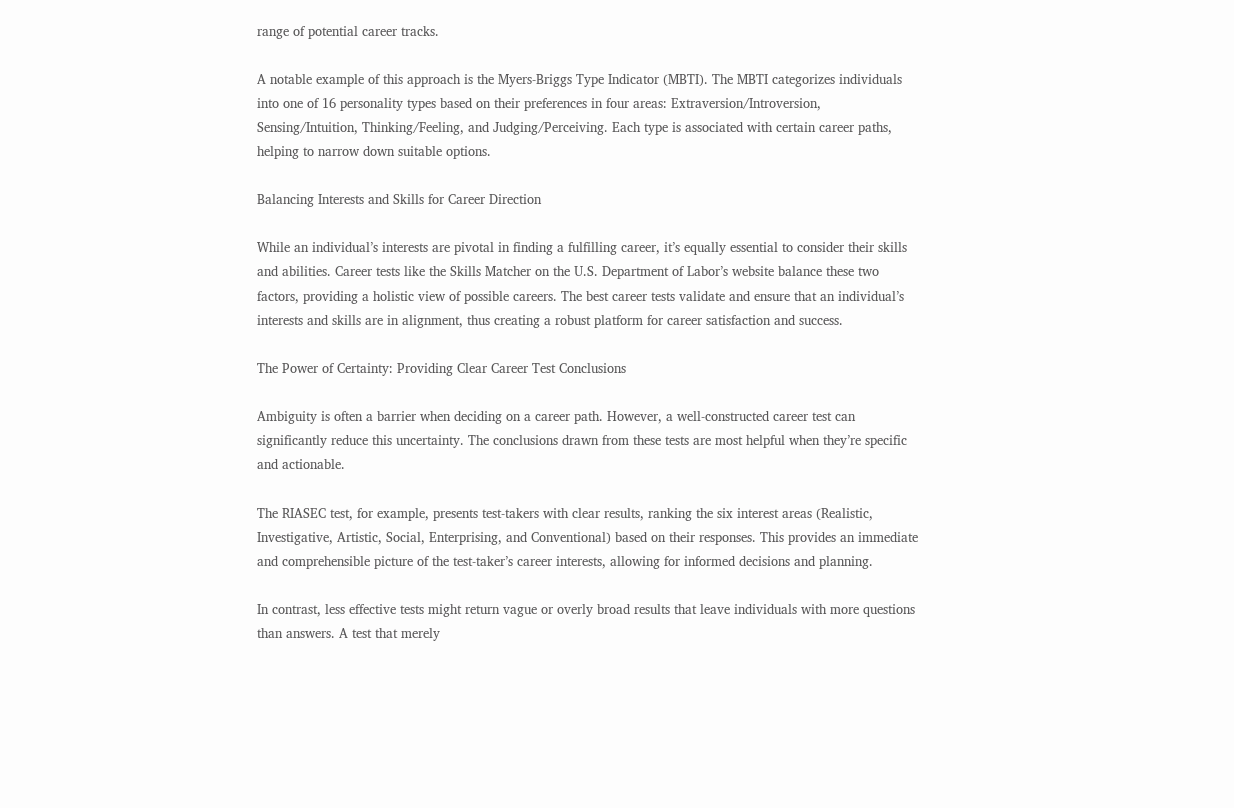range of potential career tracks.

A notable example of this approach is the Myers-Briggs Type Indicator (MBTI). The MBTI categorizes individuals into one of 16 personality types based on their preferences in four areas: Extraversion/Introversion, Sensing/Intuition, Thinking/Feeling, and Judging/Perceiving. Each type is associated with certain career paths, helping to narrow down suitable options.

Balancing Interests and Skills for Career Direction

While an individual’s interests are pivotal in finding a fulfilling career, it’s equally essential to consider their skills and abilities. Career tests like the Skills Matcher on the U.S. Department of Labor’s website balance these two factors, providing a holistic view of possible careers. The best career tests validate and ensure that an individual’s interests and skills are in alignment, thus creating a robust platform for career satisfaction and success.

The Power of Certainty: Providing Clear Career Test Conclusions

Ambiguity is often a barrier when deciding on a career path. However, a well-constructed career test can significantly reduce this uncertainty. The conclusions drawn from these tests are most helpful when they’re specific and actionable.

The RIASEC test, for example, presents test-takers with clear results, ranking the six interest areas (Realistic, Investigative, Artistic, Social, Enterprising, and Conventional) based on their responses. This provides an immediate and comprehensible picture of the test-taker’s career interests, allowing for informed decisions and planning.

In contrast, less effective tests might return vague or overly broad results that leave individuals with more questions than answers. A test that merely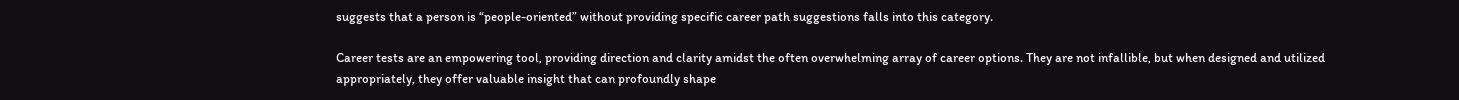suggests that a person is “people-oriented” without providing specific career path suggestions falls into this category.

Career tests are an empowering tool, providing direction and clarity amidst the often overwhelming array of career options. They are not infallible, but when designed and utilized appropriately, they offer valuable insight that can profoundly shape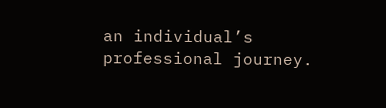an individual’s professional journey.